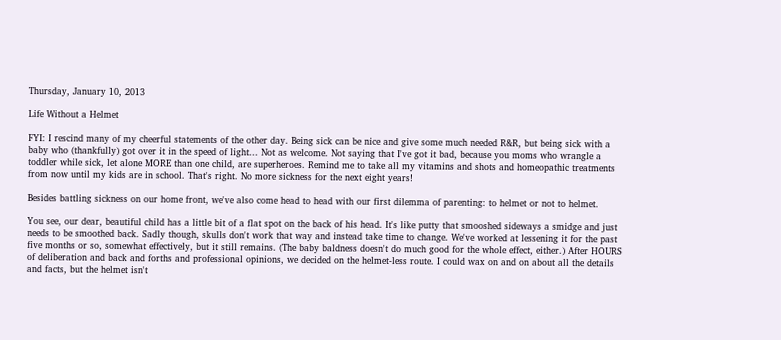Thursday, January 10, 2013

Life Without a Helmet

FYI: I rescind many of my cheerful statements of the other day. Being sick can be nice and give some much needed R&R, but being sick with a baby who (thankfully) got over it in the speed of light... Not as welcome. Not saying that I've got it bad, because you moms who wrangle a toddler while sick, let alone MORE than one child, are superheroes. Remind me to take all my vitamins and shots and homeopathic treatments from now until my kids are in school. That's right. No more sickness for the next eight years!

Besides battling sickness on our home front, we've also come head to head with our first dilemma of parenting: to helmet or not to helmet.

You see, our dear, beautiful child has a little bit of a flat spot on the back of his head. It's like putty that smooshed sideways a smidge and just needs to be smoothed back. Sadly though, skulls don't work that way and instead take time to change. We've worked at lessening it for the past five months or so, somewhat effectively, but it still remains. (The baby baldness doesn't do much good for the whole effect, either.) After HOURS of deliberation and back and forths and professional opinions, we decided on the helmet-less route. I could wax on and on about all the details and facts, but the helmet isn't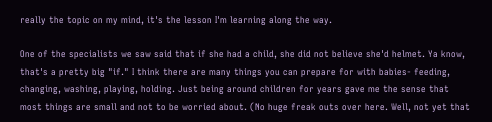really the topic on my mind, it's the lesson I'm learning along the way.

One of the specialists we saw said that if she had a child, she did not believe she'd helmet. Ya know, that's a pretty big "if." I think there are many things you can prepare for with babies- feeding, changing, washing, playing, holding. Just being around children for years gave me the sense that most things are small and not to be worried about. (No huge freak outs over here. Well, not yet that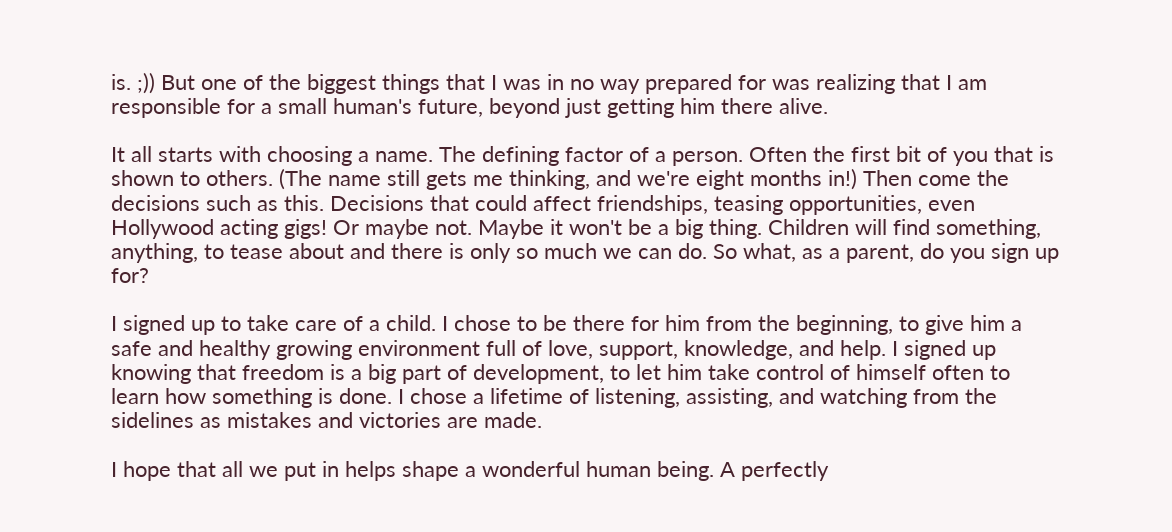is. ;)) But one of the biggest things that I was in no way prepared for was realizing that I am responsible for a small human's future, beyond just getting him there alive.

It all starts with choosing a name. The defining factor of a person. Often the first bit of you that is shown to others. (The name still gets me thinking, and we're eight months in!) Then come the decisions such as this. Decisions that could affect friendships, teasing opportunities, even Hollywood acting gigs! Or maybe not. Maybe it won't be a big thing. Children will find something, anything, to tease about and there is only so much we can do. So what, as a parent, do you sign up for?

I signed up to take care of a child. I chose to be there for him from the beginning, to give him a safe and healthy growing environment full of love, support, knowledge, and help. I signed up knowing that freedom is a big part of development, to let him take control of himself often to learn how something is done. I chose a lifetime of listening, assisting, and watching from the sidelines as mistakes and victories are made.

I hope that all we put in helps shape a wonderful human being. A perfectly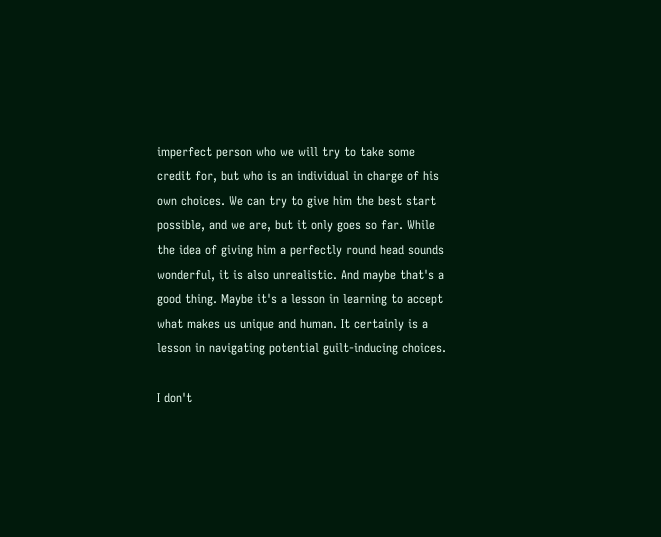imperfect person who we will try to take some credit for, but who is an individual in charge of his own choices. We can try to give him the best start possible, and we are, but it only goes so far. While the idea of giving him a perfectly round head sounds wonderful, it is also unrealistic. And maybe that's a good thing. Maybe it's a lesson in learning to accept what makes us unique and human. It certainly is a lesson in navigating potential guilt-inducing choices.

I don't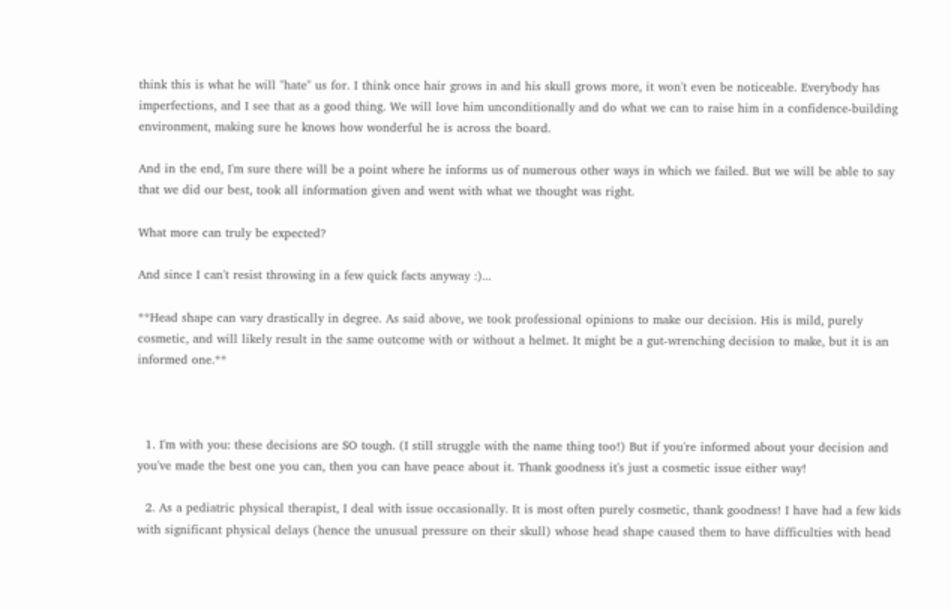think this is what he will "hate" us for. I think once hair grows in and his skull grows more, it won't even be noticeable. Everybody has imperfections, and I see that as a good thing. We will love him unconditionally and do what we can to raise him in a confidence-building environment, making sure he knows how wonderful he is across the board.

And in the end, I'm sure there will be a point where he informs us of numerous other ways in which we failed. But we will be able to say that we did our best, took all information given and went with what we thought was right.

What more can truly be expected?

And since I can't resist throwing in a few quick facts anyway :)...

**Head shape can vary drastically in degree. As said above, we took professional opinions to make our decision. His is mild, purely cosmetic, and will likely result in the same outcome with or without a helmet. It might be a gut-wrenching decision to make, but it is an informed one.**



  1. I'm with you: these decisions are SO tough. (I still struggle with the name thing too!) But if you're informed about your decision and you've made the best one you can, then you can have peace about it. Thank goodness it's just a cosmetic issue either way!

  2. As a pediatric physical therapist, I deal with issue occasionally. It is most often purely cosmetic, thank goodness! I have had a few kids with significant physical delays (hence the unusual pressure on their skull) whose head shape caused them to have difficulties with head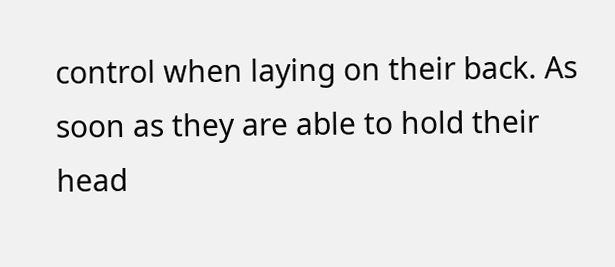control when laying on their back. As soon as they are able to hold their head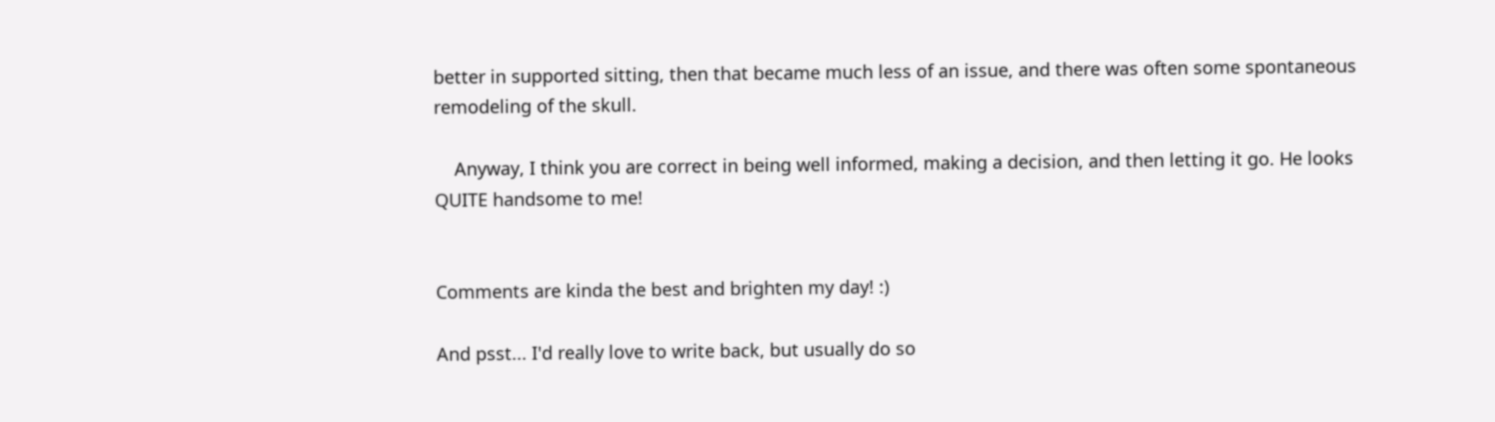better in supported sitting, then that became much less of an issue, and there was often some spontaneous remodeling of the skull.

    Anyway, I think you are correct in being well informed, making a decision, and then letting it go. He looks QUITE handsome to me!


Comments are kinda the best and brighten my day! :)

And psst... I'd really love to write back, but usually do so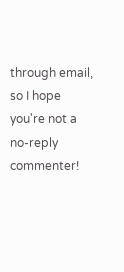through email, so I hope you're not a no-reply commenter!